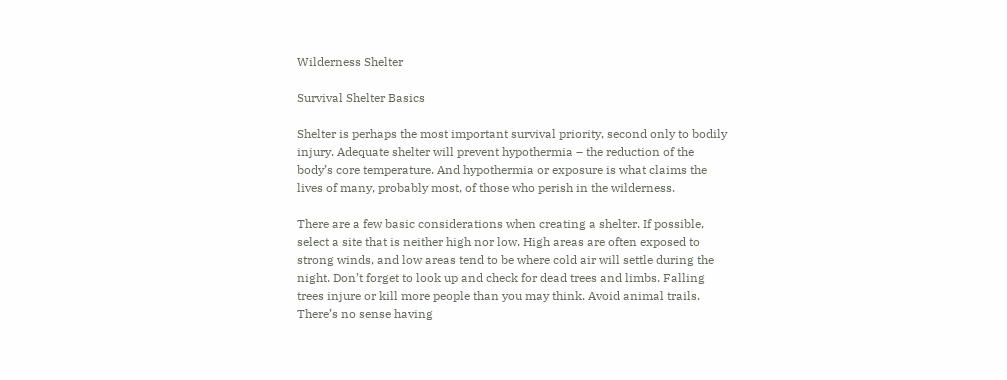Wilderness Shelter

Survival Shelter Basics

Shelter is perhaps the most important survival priority, second only to bodily injury. Adequate shelter will prevent hypothermia – the reduction of the body’s core temperature. And hypothermia or exposure is what claims the lives of many, probably most, of those who perish in the wilderness.

There are a few basic considerations when creating a shelter. If possible, select a site that is neither high nor low. High areas are often exposed to strong winds, and low areas tend to be where cold air will settle during the night. Don’t forget to look up and check for dead trees and limbs. Falling trees injure or kill more people than you may think. Avoid animal trails. There’s no sense having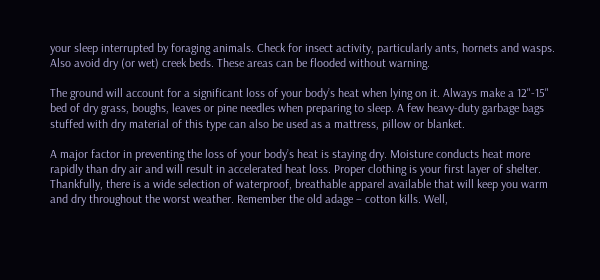your sleep interrupted by foraging animals. Check for insect activity, particularly ants, hornets and wasps. Also avoid dry (or wet) creek beds. These areas can be flooded without warning.

The ground will account for a significant loss of your body’s heat when lying on it. Always make a 12"-15" bed of dry grass, boughs, leaves or pine needles when preparing to sleep. A few heavy-duty garbage bags stuffed with dry material of this type can also be used as a mattress, pillow or blanket.

A major factor in preventing the loss of your body’s heat is staying dry. Moisture conducts heat more rapidly than dry air and will result in accelerated heat loss. Proper clothing is your first layer of shelter. Thankfully, there is a wide selection of waterproof, breathable apparel available that will keep you warm and dry throughout the worst weather. Remember the old adage – cotton kills. Well,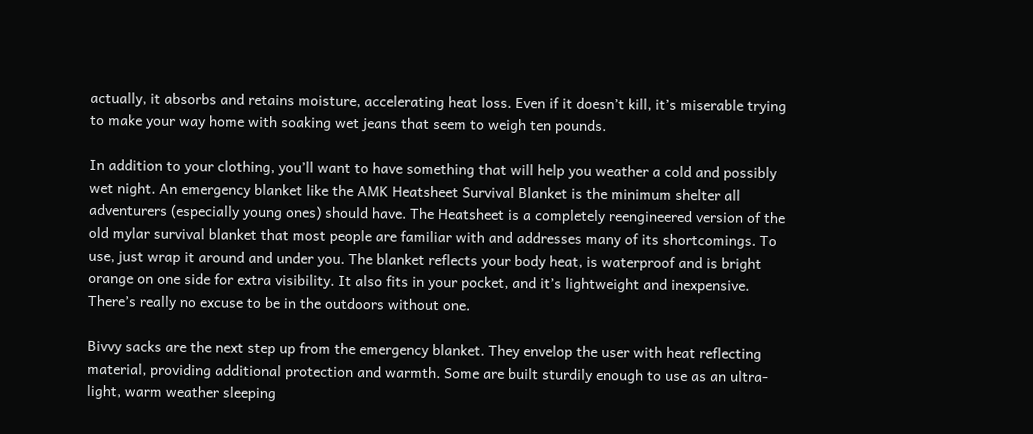actually, it absorbs and retains moisture, accelerating heat loss. Even if it doesn’t kill, it’s miserable trying to make your way home with soaking wet jeans that seem to weigh ten pounds.

In addition to your clothing, you’ll want to have something that will help you weather a cold and possibly wet night. An emergency blanket like the AMK Heatsheet Survival Blanket is the minimum shelter all adventurers (especially young ones) should have. The Heatsheet is a completely reengineered version of the old mylar survival blanket that most people are familiar with and addresses many of its shortcomings. To use, just wrap it around and under you. The blanket reflects your body heat, is waterproof and is bright orange on one side for extra visibility. It also fits in your pocket, and it’s lightweight and inexpensive. There’s really no excuse to be in the outdoors without one.

Bivvy sacks are the next step up from the emergency blanket. They envelop the user with heat reflecting material, providing additional protection and warmth. Some are built sturdily enough to use as an ultra-light, warm weather sleeping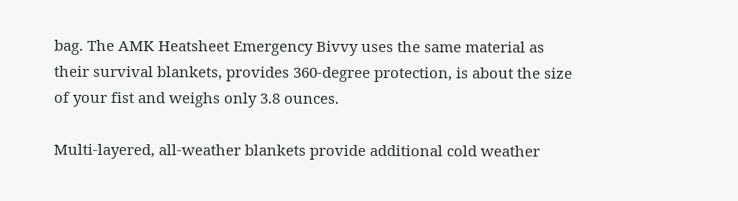bag. The AMK Heatsheet Emergency Bivvy uses the same material as their survival blankets, provides 360-degree protection, is about the size of your fist and weighs only 3.8 ounces.

Multi-layered, all-weather blankets provide additional cold weather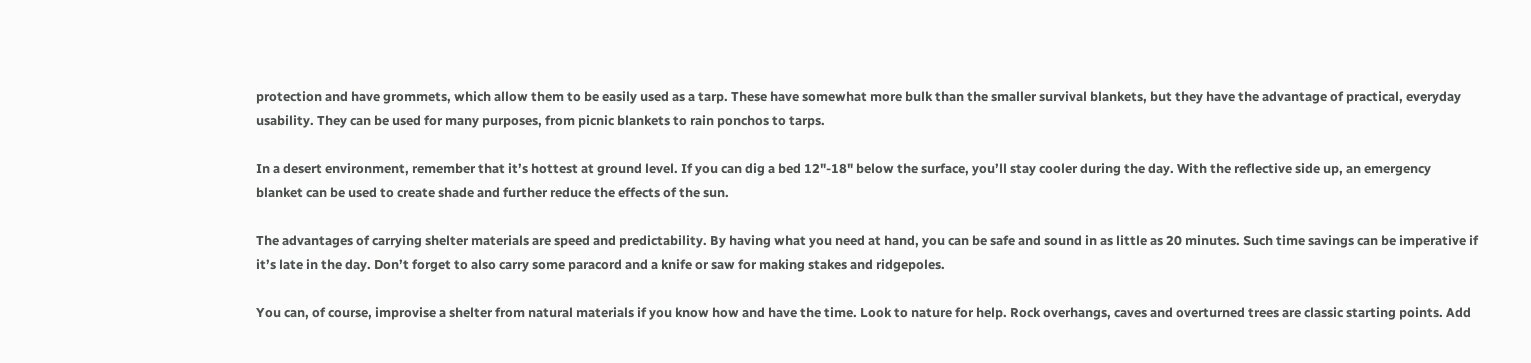protection and have grommets, which allow them to be easily used as a tarp. These have somewhat more bulk than the smaller survival blankets, but they have the advantage of practical, everyday usability. They can be used for many purposes, from picnic blankets to rain ponchos to tarps.

In a desert environment, remember that it’s hottest at ground level. If you can dig a bed 12"-18" below the surface, you’ll stay cooler during the day. With the reflective side up, an emergency blanket can be used to create shade and further reduce the effects of the sun.

The advantages of carrying shelter materials are speed and predictability. By having what you need at hand, you can be safe and sound in as little as 20 minutes. Such time savings can be imperative if it’s late in the day. Don’t forget to also carry some paracord and a knife or saw for making stakes and ridgepoles.

You can, of course, improvise a shelter from natural materials if you know how and have the time. Look to nature for help. Rock overhangs, caves and overturned trees are classic starting points. Add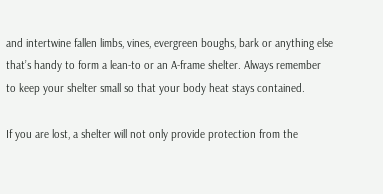and intertwine fallen limbs, vines, evergreen boughs, bark or anything else that’s handy to form a lean-to or an A-frame shelter. Always remember to keep your shelter small so that your body heat stays contained.

If you are lost, a shelter will not only provide protection from the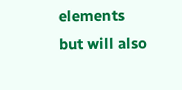elements but will also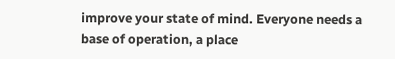improve your state of mind. Everyone needs a base of operation, a place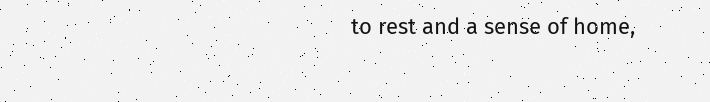to rest and a sense of home,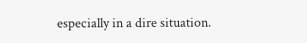especially in a dire situation.